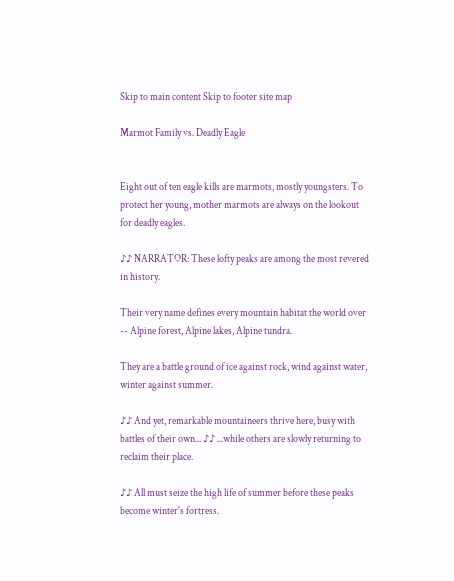Skip to main content Skip to footer site map

Marmot Family vs. Deadly Eagle


Eight out of ten eagle kills are marmots, mostly youngsters. To protect her young, mother marmots are always on the lookout for deadly eagles.

♪♪ NARRATOR: These lofty peaks are among the most revered in history.

Their very name defines every mountain habitat the world over -- Alpine forest, Alpine lakes, Alpine tundra.

They are a battle ground of ice against rock, wind against water, winter against summer.

♪♪ And yet, remarkable mountaineers thrive here, busy with battles of their own... ♪♪ ...while others are slowly returning to reclaim their place.

♪♪ All must seize the high life of summer before these peaks become winter's fortress.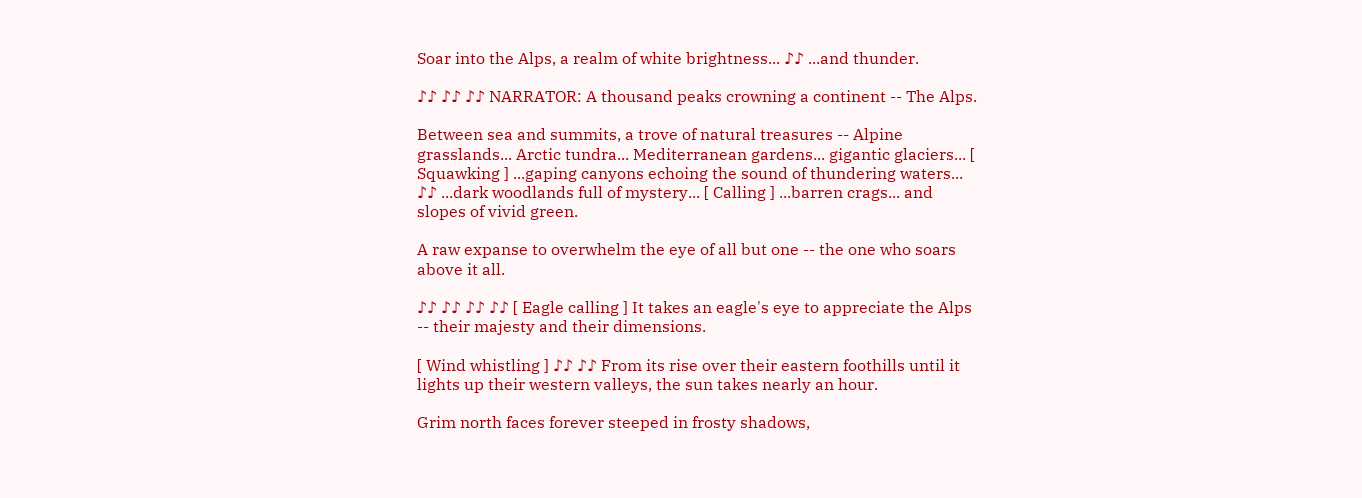Soar into the Alps, a realm of white brightness... ♪♪ ...and thunder.

♪♪ ♪♪ ♪♪ NARRATOR: A thousand peaks crowning a continent -- The Alps.

Between sea and summits, a trove of natural treasures -- Alpine grasslands... Arctic tundra... Mediterranean gardens... gigantic glaciers... [ Squawking ] ...gaping canyons echoing the sound of thundering waters... ♪♪ ...dark woodlands full of mystery... [ Calling ] ...barren crags... and slopes of vivid green.

A raw expanse to overwhelm the eye of all but one -- the one who soars above it all.

♪♪ ♪♪ ♪♪ ♪♪ [ Eagle calling ] It takes an eagle's eye to appreciate the Alps -- their majesty and their dimensions.

[ Wind whistling ] ♪♪ ♪♪ From its rise over their eastern foothills until it lights up their western valleys, the sun takes nearly an hour.

Grim north faces forever steeped in frosty shadows,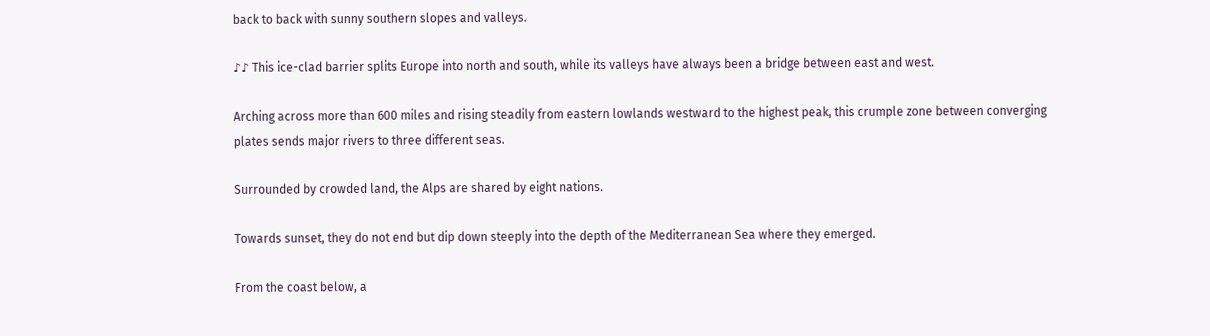back to back with sunny southern slopes and valleys.

♪♪ This ice-clad barrier splits Europe into north and south, while its valleys have always been a bridge between east and west.

Arching across more than 600 miles and rising steadily from eastern lowlands westward to the highest peak, this crumple zone between converging plates sends major rivers to three different seas.

Surrounded by crowded land, the Alps are shared by eight nations.

Towards sunset, they do not end but dip down steeply into the depth of the Mediterranean Sea where they emerged.

From the coast below, a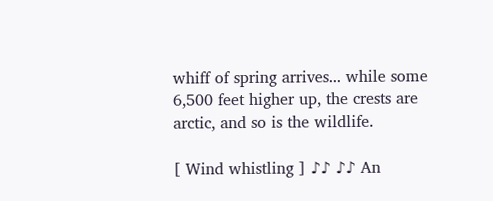whiff of spring arrives... while some 6,500 feet higher up, the crests are arctic, and so is the wildlife.

[ Wind whistling ] ♪♪ ♪♪ An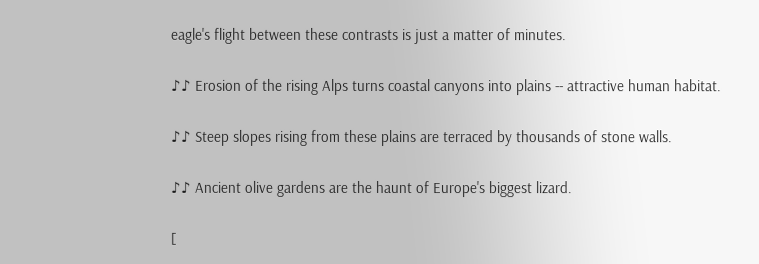eagle's flight between these contrasts is just a matter of minutes.

♪♪ Erosion of the rising Alps turns coastal canyons into plains -- attractive human habitat.

♪♪ Steep slopes rising from these plains are terraced by thousands of stone walls.

♪♪ Ancient olive gardens are the haunt of Europe's biggest lizard.

[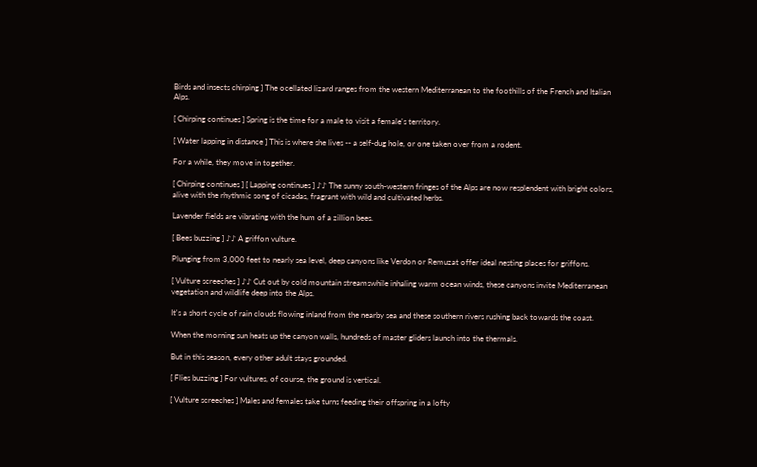Birds and insects chirping ] The ocellated lizard ranges from the western Mediterranean to the foothills of the French and Italian Alps.

[ Chirping continues ] Spring is the time for a male to visit a female's territory.

[ Water lapping in distance ] This is where she lives -- a self-dug hole, or one taken over from a rodent.

For a while, they move in together.

[ Chirping continues ] [ Lapping continues ] ♪♪ The sunny south-western fringes of the Alps are now resplendent with bright colors, alive with the rhythmic song of cicadas, fragrant with wild and cultivated herbs.

Lavender fields are vibrating with the hum of a zillion bees.

[ Bees buzzing ] ♪♪ A griffon vulture.

Plunging from 3,000 feet to nearly sea level, deep canyons like Verdon or Remuzat offer ideal nesting places for griffons.

[ Vulture screeches ] ♪♪ Cut out by cold mountain streamswhile inhaling warm ocean winds, these canyons invite Mediterranean vegetation and wildlife deep into the Alps.

It's a short cycle of rain clouds flowing inland from the nearby sea and these southern rivers rushing back towards the coast.

When the morning sun heats up the canyon walls, hundreds of master gliders launch into the thermals.

But in this season, every other adult stays grounded.

[ Flies buzzing ] For vultures, of course, the ground is vertical.

[ Vulture screeches ] Males and females take turns feeding their offspring in a lofty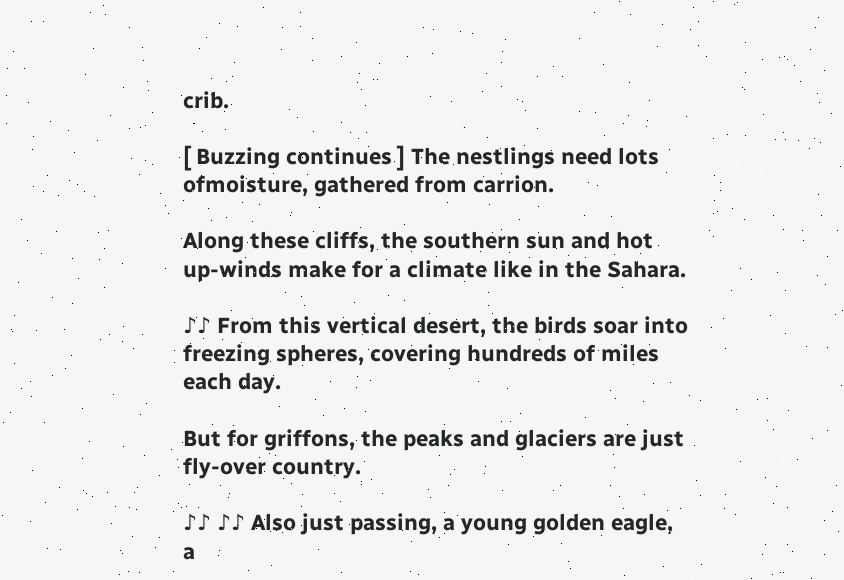crib.

[ Buzzing continues ] The nestlings need lots ofmoisture, gathered from carrion.

Along these cliffs, the southern sun and hot up-winds make for a climate like in the Sahara.

♪♪ From this vertical desert, the birds soar into freezing spheres, covering hundreds of miles each day.

But for griffons, the peaks and glaciers are just fly-over country.

♪♪ ♪♪ Also just passing, a young golden eagle, a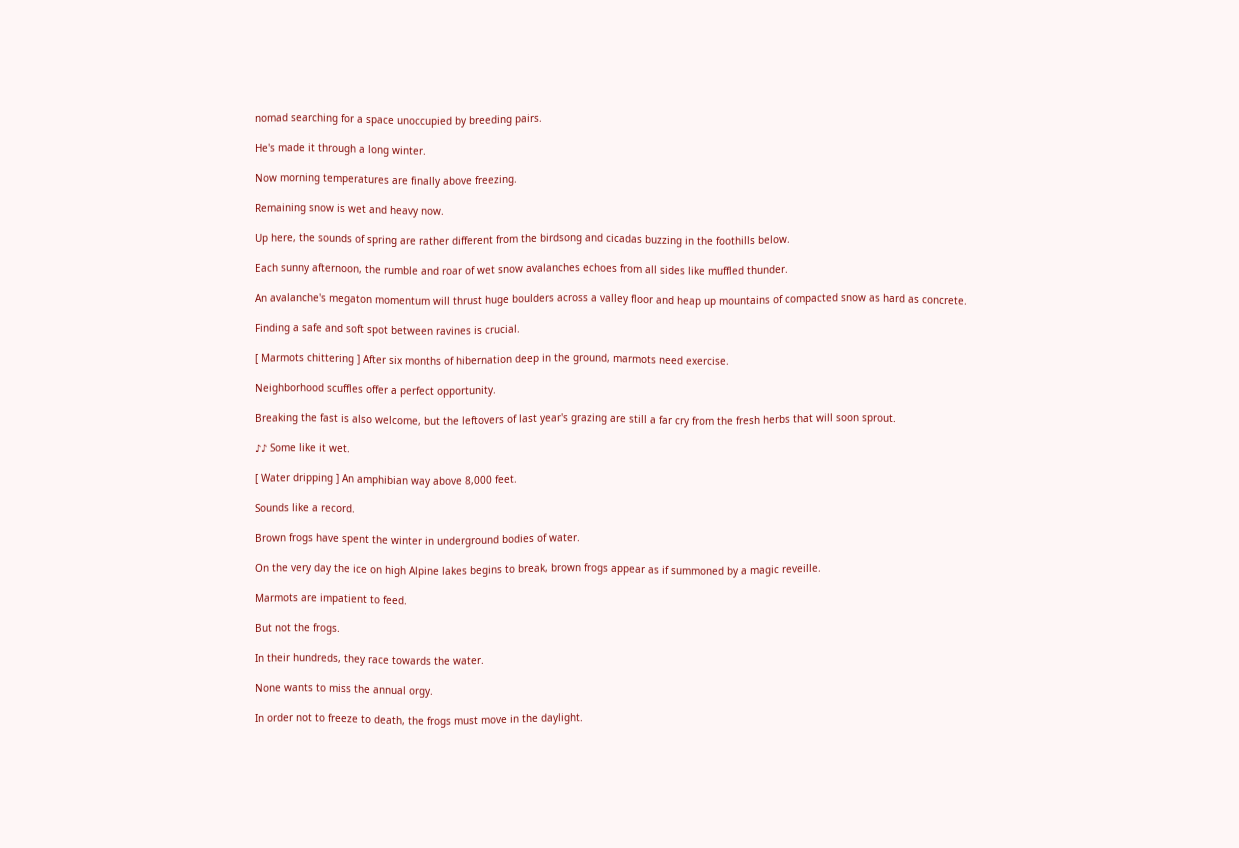nomad searching for a space unoccupied by breeding pairs.

He's made it through a long winter.

Now morning temperatures are finally above freezing.

Remaining snow is wet and heavy now.

Up here, the sounds of spring are rather different from the birdsong and cicadas buzzing in the foothills below.

Each sunny afternoon, the rumble and roar of wet snow avalanches echoes from all sides like muffled thunder.

An avalanche's megaton momentum will thrust huge boulders across a valley floor and heap up mountains of compacted snow as hard as concrete.

Finding a safe and soft spot between ravines is crucial.

[ Marmots chittering ] After six months of hibernation deep in the ground, marmots need exercise.

Neighborhood scuffles offer a perfect opportunity.

Breaking the fast is also welcome, but the leftovers of last year's grazing are still a far cry from the fresh herbs that will soon sprout.

♪♪ Some like it wet.

[ Water dripping ] An amphibian way above 8,000 feet.

Sounds like a record.

Brown frogs have spent the winter in underground bodies of water.

On the very day the ice on high Alpine lakes begins to break, brown frogs appear as if summoned by a magic reveille.

Marmots are impatient to feed.

But not the frogs.

In their hundreds, they race towards the water.

None wants to miss the annual orgy.

In order not to freeze to death, the frogs must move in the daylight.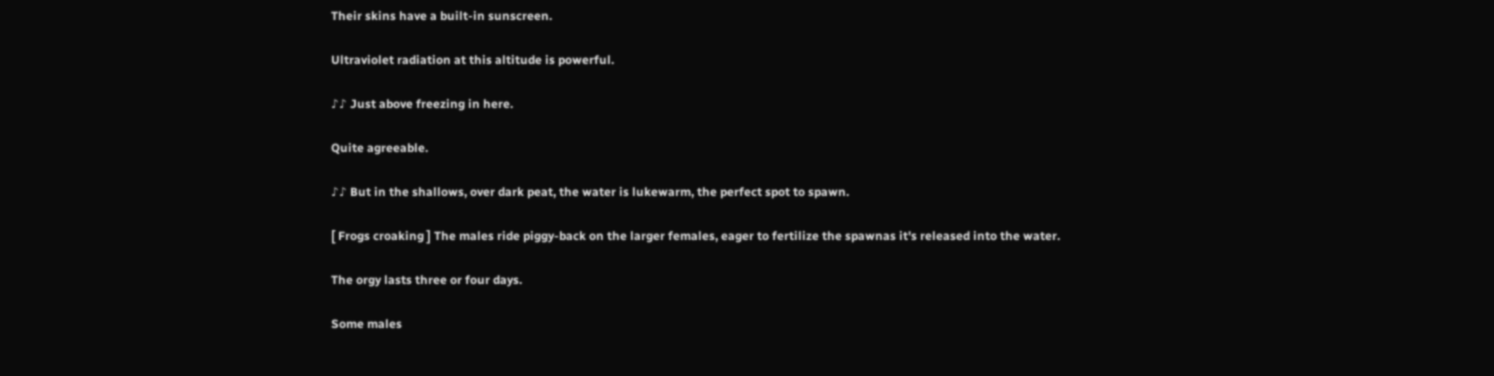Their skins have a built-in sunscreen.

Ultraviolet radiation at this altitude is powerful.

♪♪ Just above freezing in here.

Quite agreeable.

♪♪ But in the shallows, over dark peat, the water is lukewarm, the perfect spot to spawn.

[ Frogs croaking ] The males ride piggy-back on the larger females, eager to fertilize the spawnas it's released into the water.

The orgy lasts three or four days.

Some males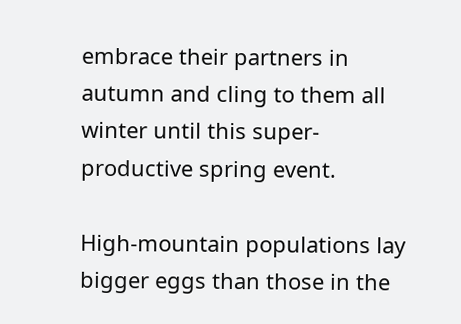embrace their partners in autumn and cling to them all winter until this super-productive spring event.

High-mountain populations lay bigger eggs than those in the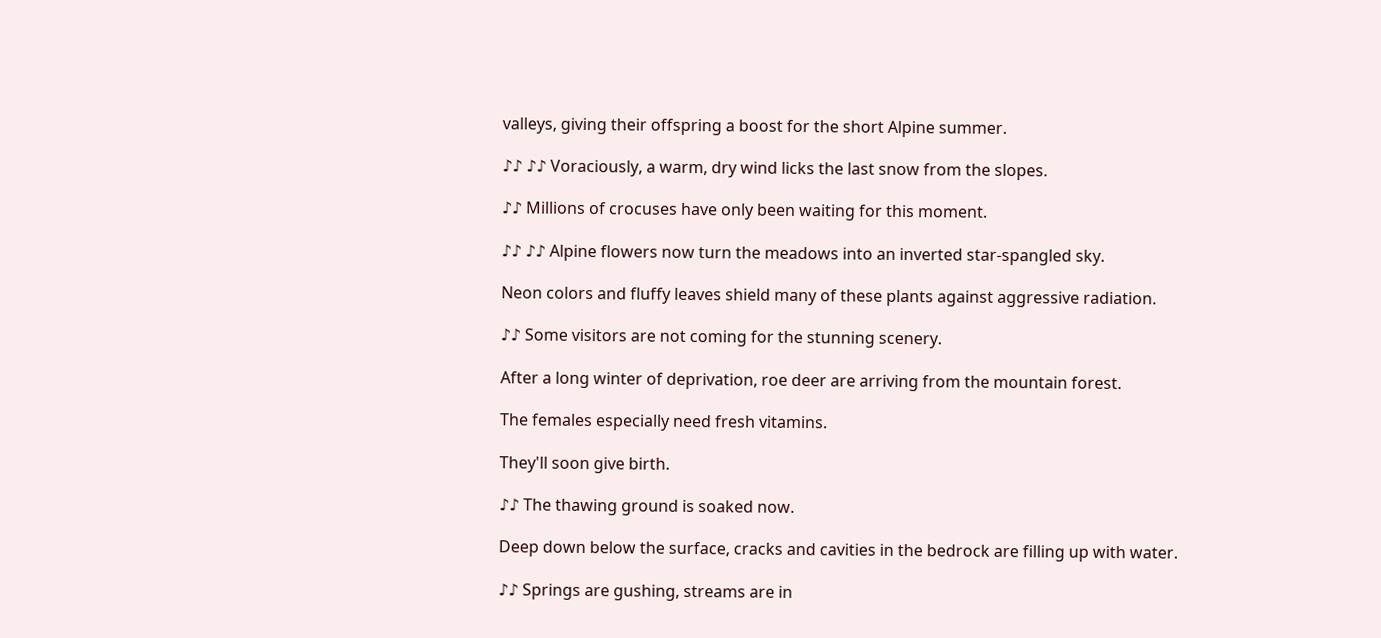valleys, giving their offspring a boost for the short Alpine summer.

♪♪ ♪♪ Voraciously, a warm, dry wind licks the last snow from the slopes.

♪♪ Millions of crocuses have only been waiting for this moment.

♪♪ ♪♪ Alpine flowers now turn the meadows into an inverted star-spangled sky.

Neon colors and fluffy leaves shield many of these plants against aggressive radiation.

♪♪ Some visitors are not coming for the stunning scenery.

After a long winter of deprivation, roe deer are arriving from the mountain forest.

The females especially need fresh vitamins.

They'll soon give birth.

♪♪ The thawing ground is soaked now.

Deep down below the surface, cracks and cavities in the bedrock are filling up with water.

♪♪ Springs are gushing, streams are in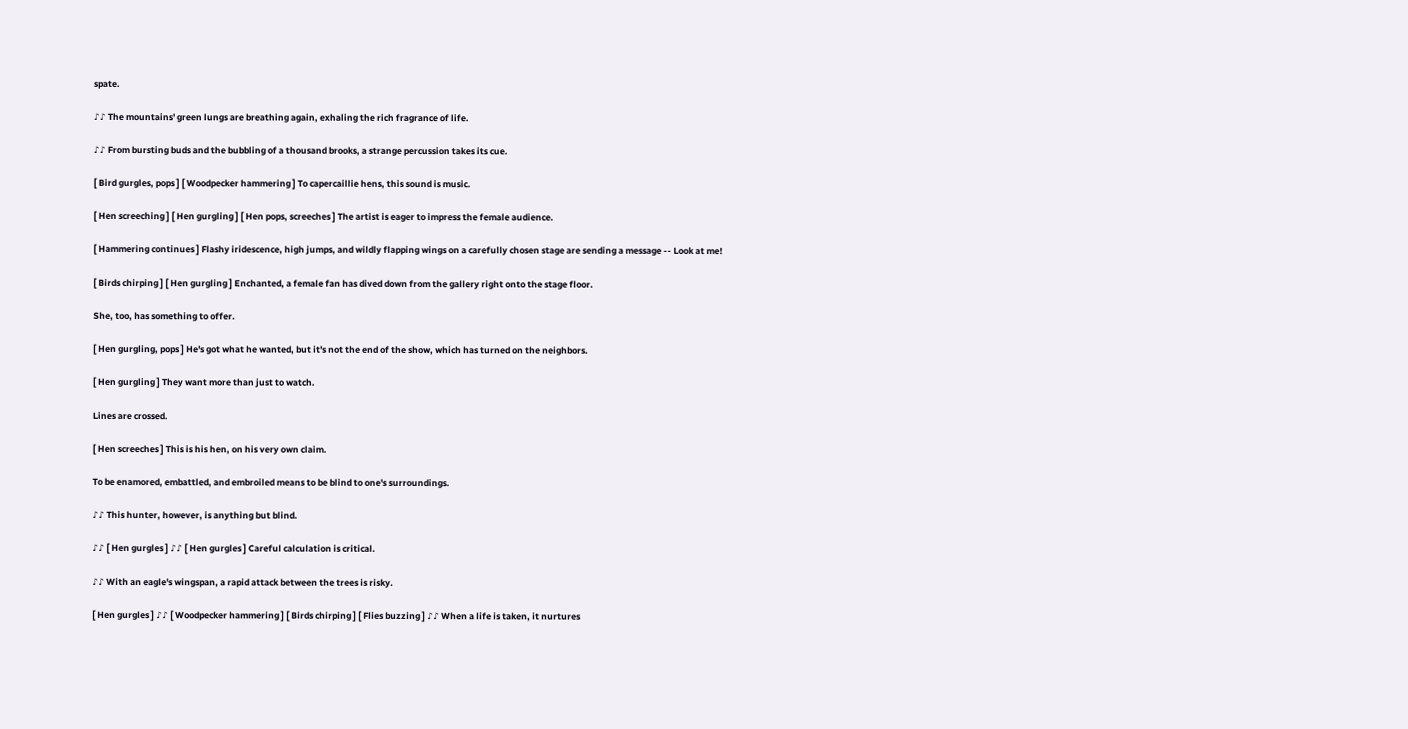spate.

♪♪ The mountains' green lungs are breathing again, exhaling the rich fragrance of life.

♪♪ From bursting buds and the bubbling of a thousand brooks, a strange percussion takes its cue.

[ Bird gurgles, pops ] [ Woodpecker hammering ] To capercaillie hens, this sound is music.

[ Hen screeching ] [ Hen gurgling ] [ Hen pops, screeches ] The artist is eager to impress the female audience.

[ Hammering continues ] Flashy iridescence, high jumps, and wildly flapping wings on a carefully chosen stage are sending a message -- Look at me!

[ Birds chirping ] [ Hen gurgling ] Enchanted, a female fan has dived down from the gallery right onto the stage floor.

She, too, has something to offer.

[ Hen gurgling, pops ] He's got what he wanted, but it's not the end of the show, which has turned on the neighbors.

[ Hen gurgling ] They want more than just to watch.

Lines are crossed.

[ Hen screeches ] This is his hen, on his very own claim.

To be enamored, embattled, and embroiled means to be blind to one's surroundings.

♪♪ This hunter, however, is anything but blind.

♪♪ [ Hen gurgles ] ♪♪ [ Hen gurgles ] Careful calculation is critical.

♪♪ With an eagle's wingspan, a rapid attack between the trees is risky.

[ Hen gurgles ] ♪♪ [ Woodpecker hammering ] [ Birds chirping ] [ Flies buzzing ] ♪♪ When a life is taken, it nurtures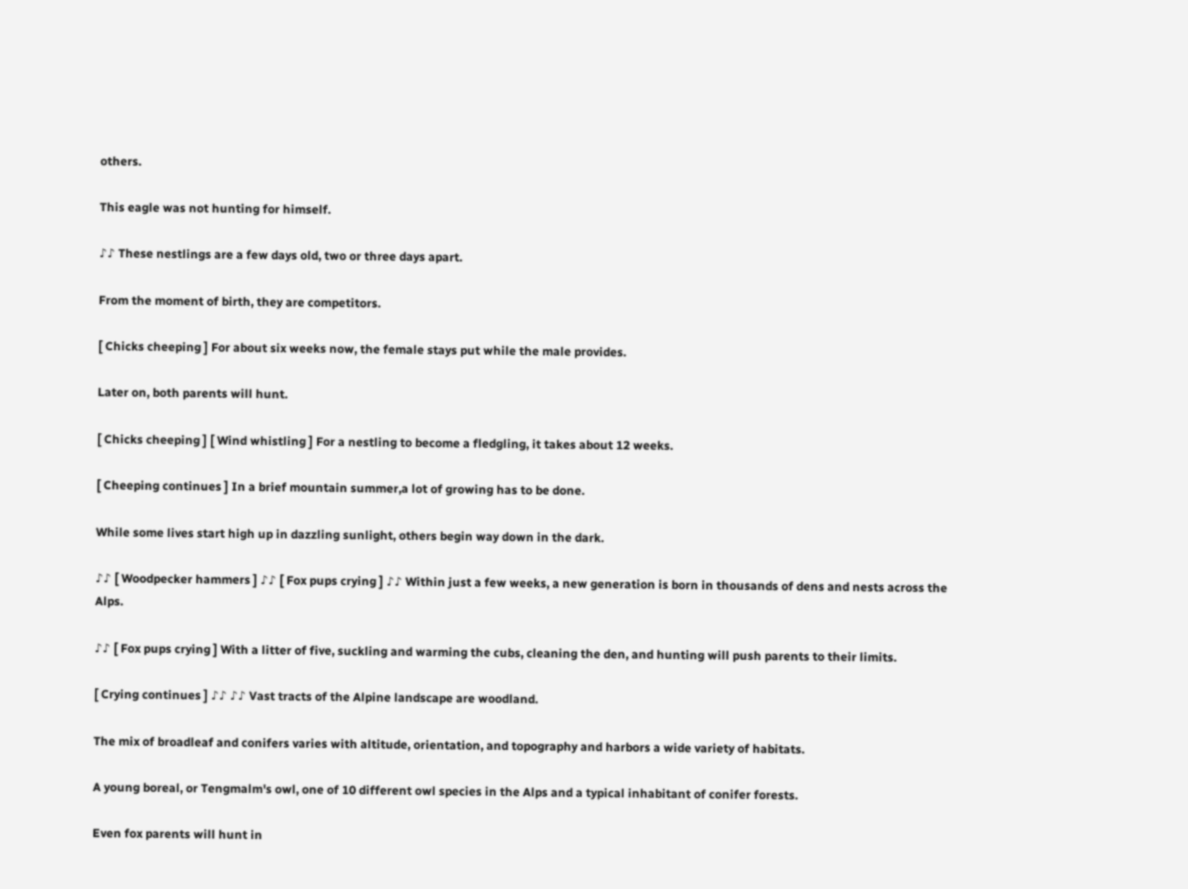others.

This eagle was not hunting for himself.

♪♪ These nestlings are a few days old, two or three days apart.

From the moment of birth, they are competitors.

[ Chicks cheeping ] For about six weeks now, the female stays put while the male provides.

Later on, both parents will hunt.

[ Chicks cheeping ] [ Wind whistling ] For a nestling to become a fledgling, it takes about 12 weeks.

[ Cheeping continues ] In a brief mountain summer,a lot of growing has to be done.

While some lives start high up in dazzling sunlight, others begin way down in the dark.

♪♪ [ Woodpecker hammers ] ♪♪ [ Fox pups crying ] ♪♪ Within just a few weeks, a new generation is born in thousands of dens and nests across the Alps.

♪♪ [ Fox pups crying ] With a litter of five, suckling and warming the cubs, cleaning the den, and hunting will push parents to their limits.

[ Crying continues ] ♪♪ ♪♪ Vast tracts of the Alpine landscape are woodland.

The mix of broadleaf and conifers varies with altitude, orientation, and topography and harbors a wide variety of habitats.

A young boreal, or Tengmalm's owl, one of 10 different owl species in the Alps and a typical inhabitant of conifer forests.

Even fox parents will hunt in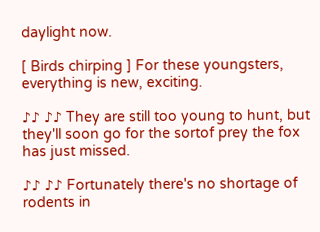daylight now.

[ Birds chirping ] For these youngsters, everything is new, exciting.

♪♪ ♪♪ They are still too young to hunt, but they'll soon go for the sortof prey the fox has just missed.

♪♪ ♪♪ Fortunately there's no shortage of rodents in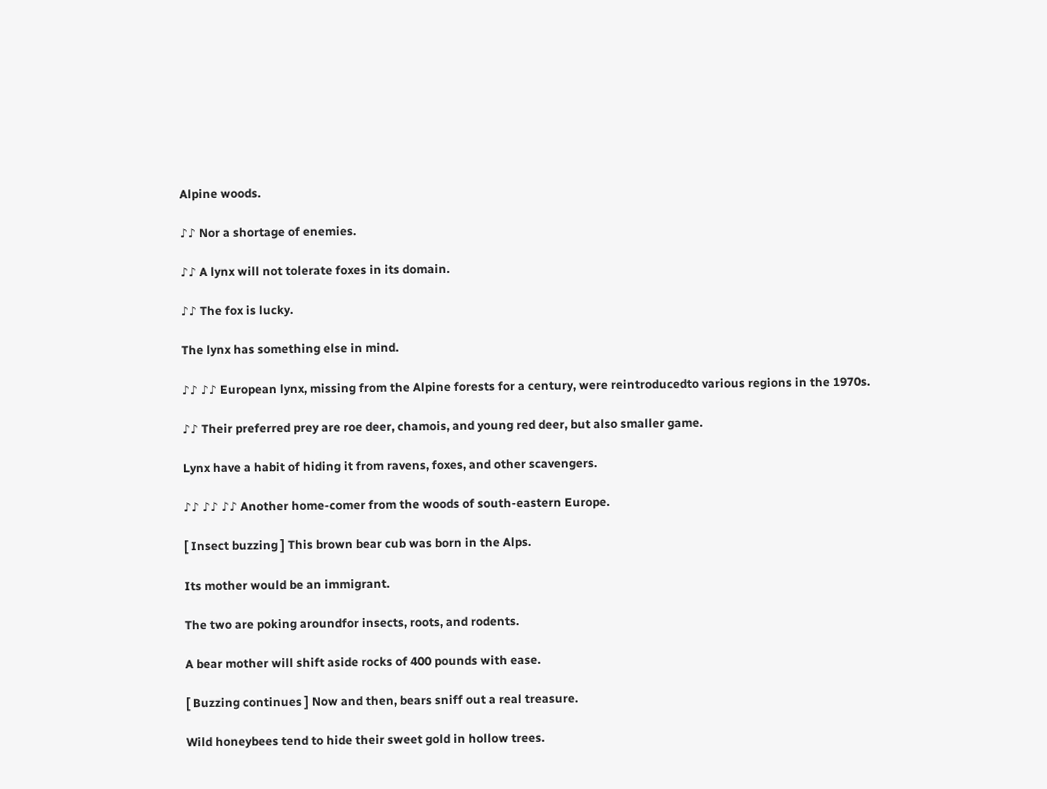Alpine woods.

♪♪ Nor a shortage of enemies.

♪♪ A lynx will not tolerate foxes in its domain.

♪♪ The fox is lucky.

The lynx has something else in mind.

♪♪ ♪♪ European lynx, missing from the Alpine forests for a century, were reintroducedto various regions in the 1970s.

♪♪ Their preferred prey are roe deer, chamois, and young red deer, but also smaller game.

Lynx have a habit of hiding it from ravens, foxes, and other scavengers.

♪♪ ♪♪ ♪♪ Another home-comer from the woods of south-eastern Europe.

[ Insect buzzing ] This brown bear cub was born in the Alps.

Its mother would be an immigrant.

The two are poking aroundfor insects, roots, and rodents.

A bear mother will shift aside rocks of 400 pounds with ease.

[ Buzzing continues ] Now and then, bears sniff out a real treasure.

Wild honeybees tend to hide their sweet gold in hollow trees.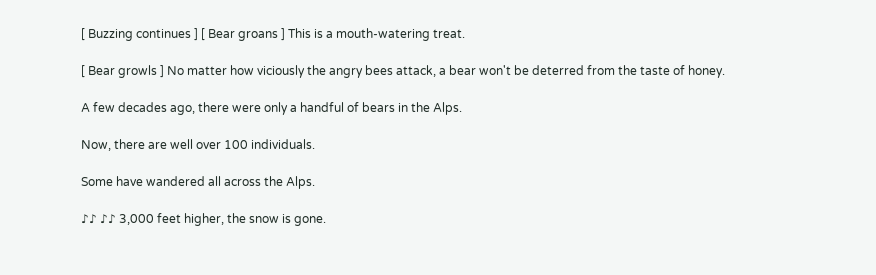[ Buzzing continues ] [ Bear groans ] This is a mouth-watering treat.

[ Bear growls ] No matter how viciously the angry bees attack, a bear won't be deterred from the taste of honey.

A few decades ago, there were only a handful of bears in the Alps.

Now, there are well over 100 individuals.

Some have wandered all across the Alps.

♪♪ ♪♪ 3,000 feet higher, the snow is gone.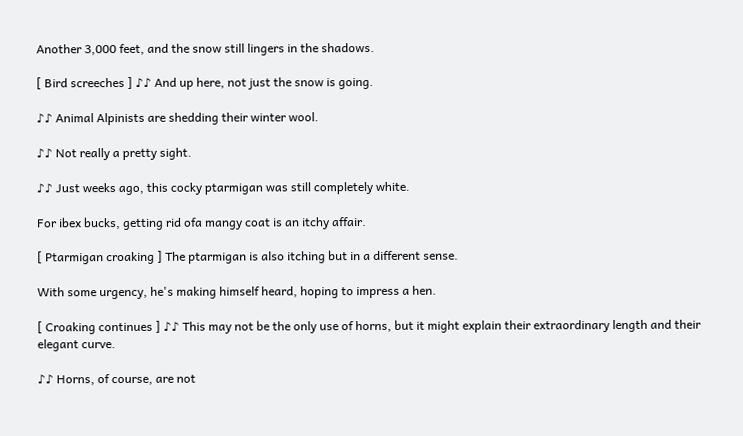Another 3,000 feet, and the snow still lingers in the shadows.

[ Bird screeches ] ♪♪ And up here, not just the snow is going.

♪♪ Animal Alpinists are shedding their winter wool.

♪♪ Not really a pretty sight.

♪♪ Just weeks ago, this cocky ptarmigan was still completely white.

For ibex bucks, getting rid ofa mangy coat is an itchy affair.

[ Ptarmigan croaking ] The ptarmigan is also itching but in a different sense.

With some urgency, he's making himself heard, hoping to impress a hen.

[ Croaking continues ] ♪♪ This may not be the only use of horns, but it might explain their extraordinary length and their elegant curve.

♪♪ Horns, of course, are not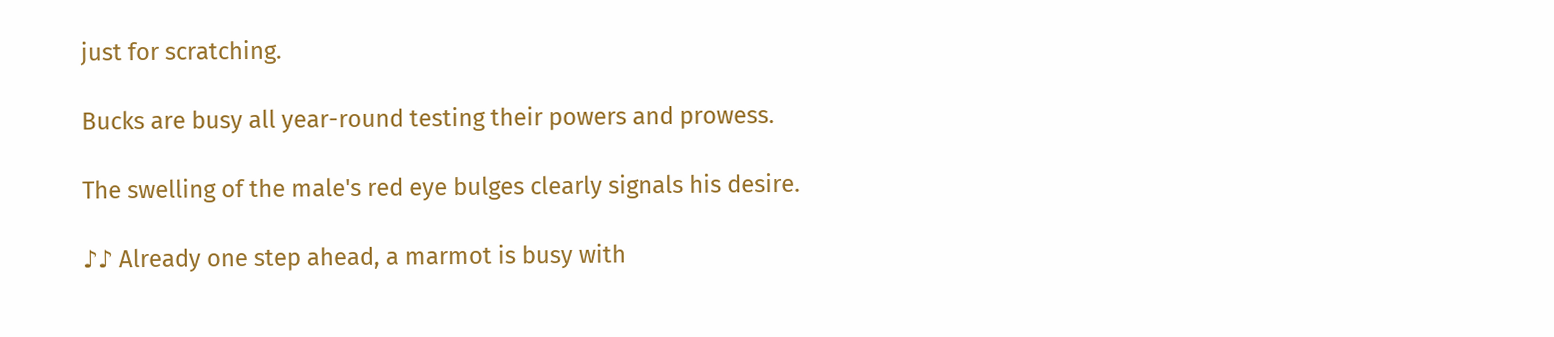just for scratching.

Bucks are busy all year-round testing their powers and prowess.

The swelling of the male's red eye bulges clearly signals his desire.

♪♪ Already one step ahead, a marmot is busy with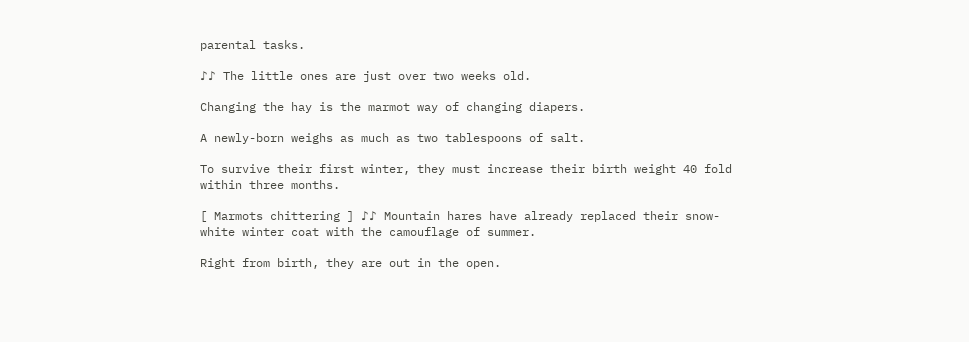parental tasks.

♪♪ The little ones are just over two weeks old.

Changing the hay is the marmot way of changing diapers.

A newly-born weighs as much as two tablespoons of salt.

To survive their first winter, they must increase their birth weight 40 fold within three months.

[ Marmots chittering ] ♪♪ Mountain hares have already replaced their snow-white winter coat with the camouflage of summer.

Right from birth, they are out in the open.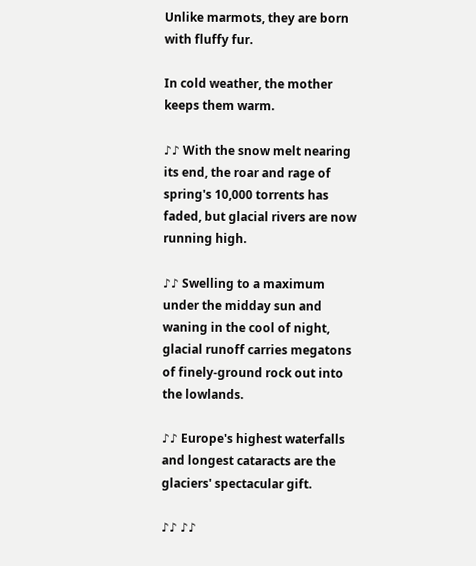Unlike marmots, they are born with fluffy fur.

In cold weather, the mother keeps them warm.

♪♪ With the snow melt nearing its end, the roar and rage of spring's 10,000 torrents has faded, but glacial rivers are now running high.

♪♪ Swelling to a maximum under the midday sun and waning in the cool of night, glacial runoff carries megatons of finely-ground rock out into the lowlands.

♪♪ Europe's highest waterfalls and longest cataracts are the glaciers' spectacular gift.

♪♪ ♪♪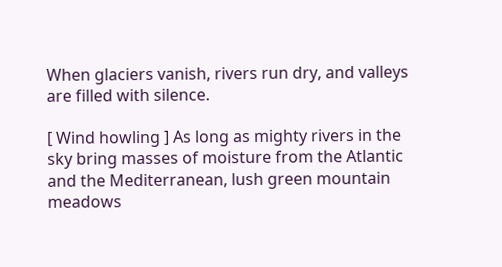When glaciers vanish, rivers run dry, and valleys are filled with silence.

[ Wind howling ] As long as mighty rivers in the sky bring masses of moisture from the Atlantic and the Mediterranean, lush green mountain meadows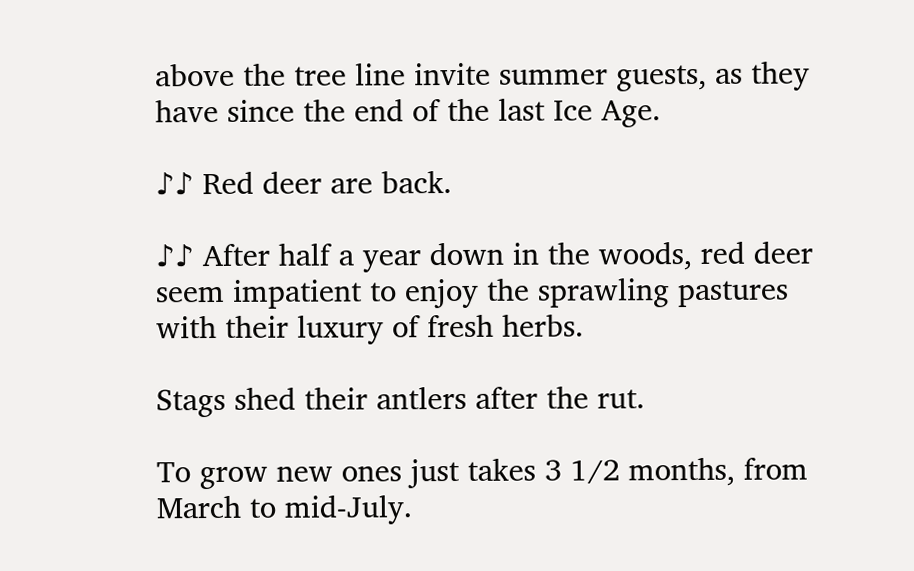above the tree line invite summer guests, as they have since the end of the last Ice Age.

♪♪ Red deer are back.

♪♪ After half a year down in the woods, red deer seem impatient to enjoy the sprawling pastures with their luxury of fresh herbs.

Stags shed their antlers after the rut.

To grow new ones just takes 3 1/2 months, from March to mid-July.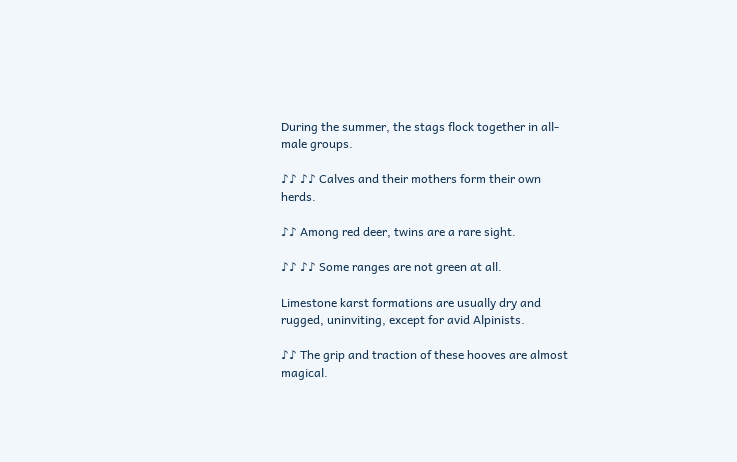During the summer, the stags flock together in all-male groups.

♪♪ ♪♪ Calves and their mothers form their own herds.

♪♪ Among red deer, twins are a rare sight.

♪♪ ♪♪ Some ranges are not green at all.

Limestone karst formations are usually dry and rugged, uninviting, except for avid Alpinists.

♪♪ The grip and traction of these hooves are almost magical.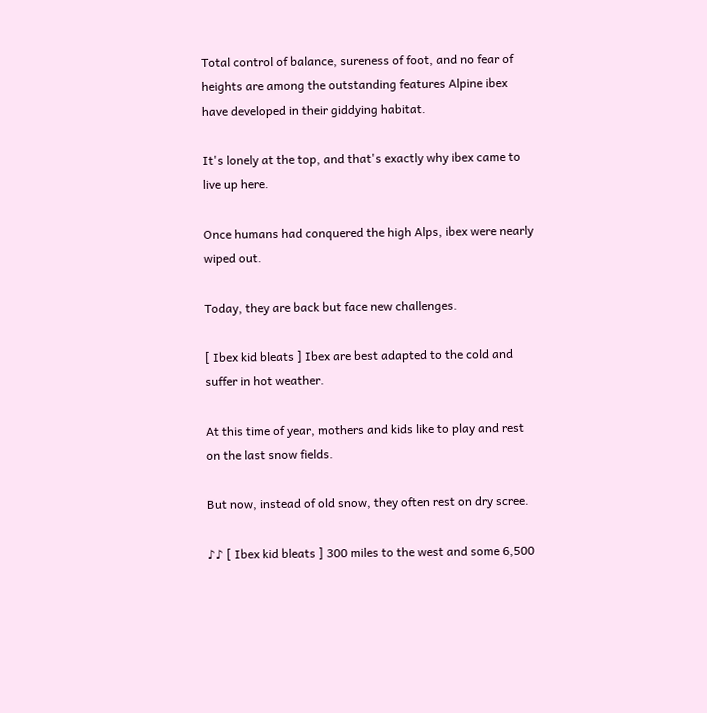Total control of balance, sureness of foot, and no fear of heights are among the outstanding features Alpine ibex have developed in their giddying habitat.

It's lonely at the top, and that's exactly why ibex came to live up here.

Once humans had conquered the high Alps, ibex were nearly wiped out.

Today, they are back but face new challenges.

[ Ibex kid bleats ] Ibex are best adapted to the cold and suffer in hot weather.

At this time of year, mothers and kids like to play and rest on the last snow fields.

But now, instead of old snow, they often rest on dry scree.

♪♪ [ Ibex kid bleats ] 300 miles to the west and some 6,500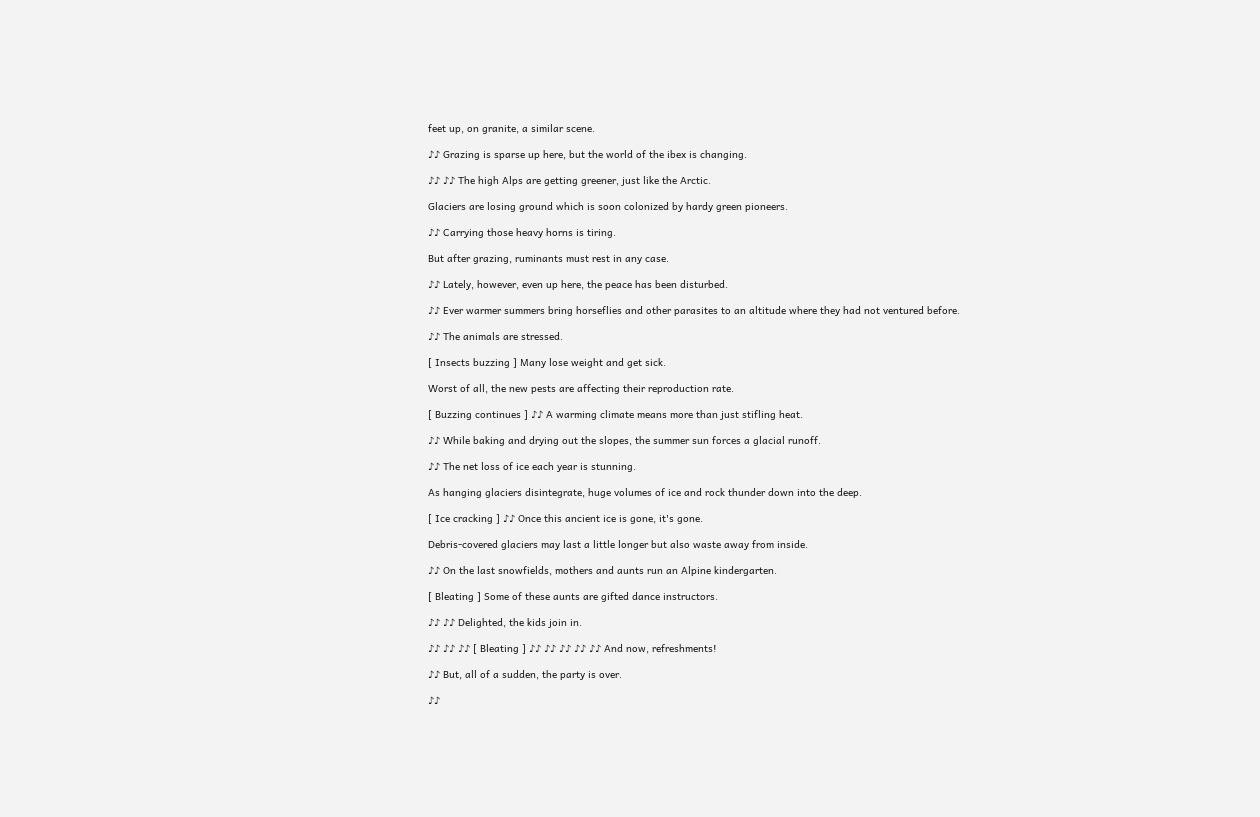feet up, on granite, a similar scene.

♪♪ Grazing is sparse up here, but the world of the ibex is changing.

♪♪ ♪♪ The high Alps are getting greener, just like the Arctic.

Glaciers are losing ground which is soon colonized by hardy green pioneers.

♪♪ Carrying those heavy horns is tiring.

But after grazing, ruminants must rest in any case.

♪♪ Lately, however, even up here, the peace has been disturbed.

♪♪ Ever warmer summers bring horseflies and other parasites to an altitude where they had not ventured before.

♪♪ The animals are stressed.

[ Insects buzzing ] Many lose weight and get sick.

Worst of all, the new pests are affecting their reproduction rate.

[ Buzzing continues ] ♪♪ A warming climate means more than just stifling heat.

♪♪ While baking and drying out the slopes, the summer sun forces a glacial runoff.

♪♪ The net loss of ice each year is stunning.

As hanging glaciers disintegrate, huge volumes of ice and rock thunder down into the deep.

[ Ice cracking ] ♪♪ Once this ancient ice is gone, it's gone.

Debris-covered glaciers may last a little longer but also waste away from inside.

♪♪ On the last snowfields, mothers and aunts run an Alpine kindergarten.

[ Bleating ] Some of these aunts are gifted dance instructors.

♪♪ ♪♪ Delighted, the kids join in.

♪♪ ♪♪ ♪♪ [ Bleating ] ♪♪ ♪♪ ♪♪ ♪♪ ♪♪ And now, refreshments!

♪♪ But, all of a sudden, the party is over.

♪♪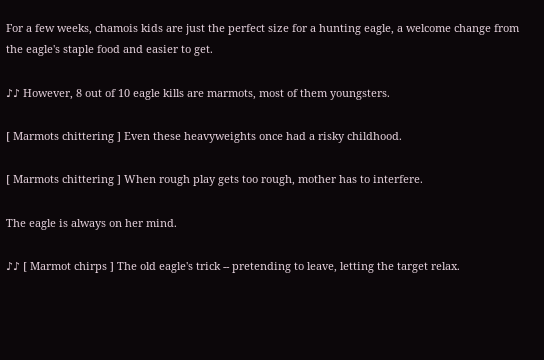For a few weeks, chamois kids are just the perfect size for a hunting eagle, a welcome change from the eagle's staple food and easier to get.

♪♪ However, 8 out of 10 eagle kills are marmots, most of them youngsters.

[ Marmots chittering ] Even these heavyweights once had a risky childhood.

[ Marmots chittering ] When rough play gets too rough, mother has to interfere.

The eagle is always on her mind.

♪♪ [ Marmot chirps ] The old eagle's trick -- pretending to leave, letting the target relax.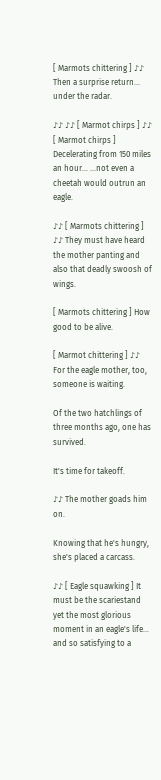[ Marmots chittering ] ♪♪ Then a surprise return... under the radar.

♪♪ ♪♪ [ Marmot chirps ] ♪♪ [ Marmot chirps ] Decelerating from 150 miles an hour... ...not even a cheetah would outrun an eagle.

♪♪ [ Marmots chittering ] ♪♪ They must have heard the mother panting and also that deadly swoosh of wings.

[ Marmots chittering ] How good to be alive.

[ Marmot chittering ] ♪♪ For the eagle mother, too, someone is waiting.

Of the two hatchlings of three months ago, one has survived.

It's time for takeoff.

♪♪ The mother goads him on.

Knowing that he's hungry, she's placed a carcass.

♪♪ [ Eagle squawking ] It must be the scariestand yet the most glorious moment in an eagle's life... and so satisfying to a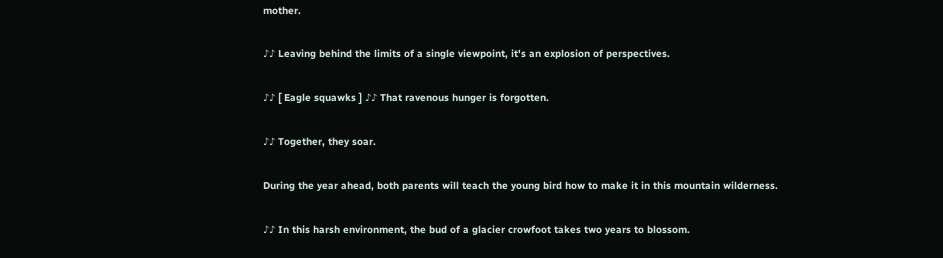mother.

♪♪ Leaving behind the limits of a single viewpoint, it's an explosion of perspectives.

♪♪ [ Eagle squawks ] ♪♪ That ravenous hunger is forgotten.

♪♪ Together, they soar.

During the year ahead, both parents will teach the young bird how to make it in this mountain wilderness.

♪♪ In this harsh environment, the bud of a glacier crowfoot takes two years to blossom.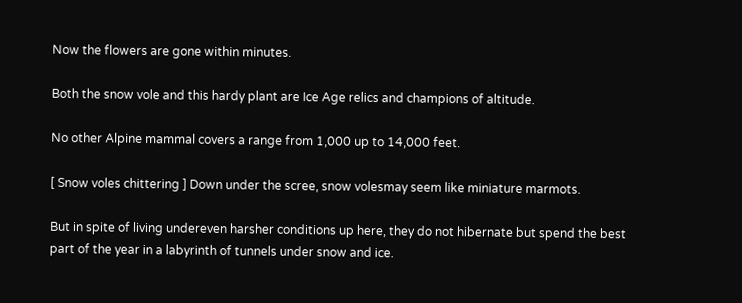Now the flowers are gone within minutes.

Both the snow vole and this hardy plant are Ice Age relics and champions of altitude.

No other Alpine mammal covers a range from 1,000 up to 14,000 feet.

[ Snow voles chittering ] Down under the scree, snow volesmay seem like miniature marmots.

But in spite of living undereven harsher conditions up here, they do not hibernate but spend the best part of the year in a labyrinth of tunnels under snow and ice.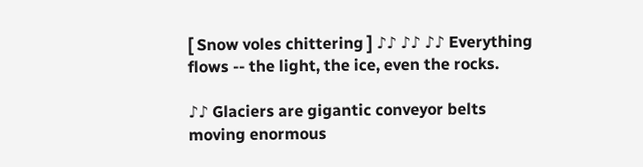[ Snow voles chittering ] ♪♪ ♪♪ ♪♪ Everything flows -- the light, the ice, even the rocks.

♪♪ Glaciers are gigantic conveyor belts moving enormous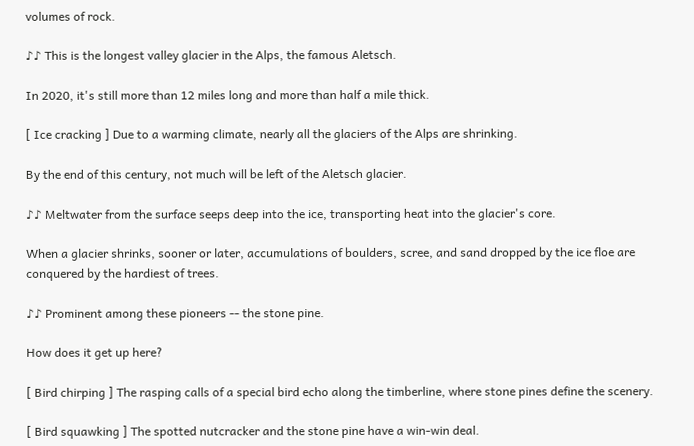volumes of rock.

♪♪ This is the longest valley glacier in the Alps, the famous Aletsch.

In 2020, it's still more than 12 miles long and more than half a mile thick.

[ Ice cracking ] Due to a warming climate, nearly all the glaciers of the Alps are shrinking.

By the end of this century, not much will be left of the Aletsch glacier.

♪♪ Meltwater from the surface seeps deep into the ice, transporting heat into the glacier's core.

When a glacier shrinks, sooner or later, accumulations of boulders, scree, and sand dropped by the ice floe are conquered by the hardiest of trees.

♪♪ Prominent among these pioneers -- the stone pine.

How does it get up here?

[ Bird chirping ] The rasping calls of a special bird echo along the timberline, where stone pines define the scenery.

[ Bird squawking ] The spotted nutcracker and the stone pine have a win-win deal.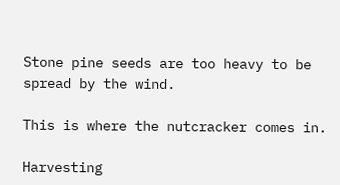Stone pine seeds are too heavy to be spread by the wind.

This is where the nutcracker comes in.

Harvesting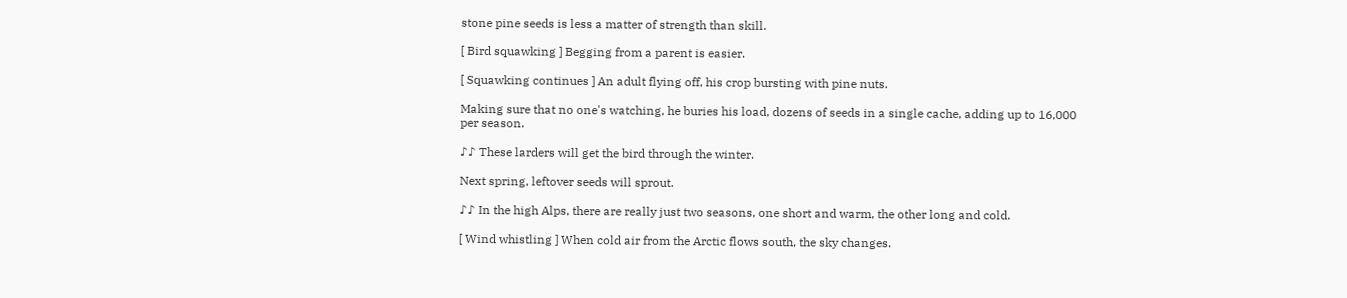stone pine seeds is less a matter of strength than skill.

[ Bird squawking ] Begging from a parent is easier.

[ Squawking continues ] An adult flying off, his crop bursting with pine nuts.

Making sure that no one's watching, he buries his load, dozens of seeds in a single cache, adding up to 16,000 per season.

♪♪ These larders will get the bird through the winter.

Next spring, leftover seeds will sprout.

♪♪ In the high Alps, there are really just two seasons, one short and warm, the other long and cold.

[ Wind whistling ] When cold air from the Arctic flows south, the sky changes.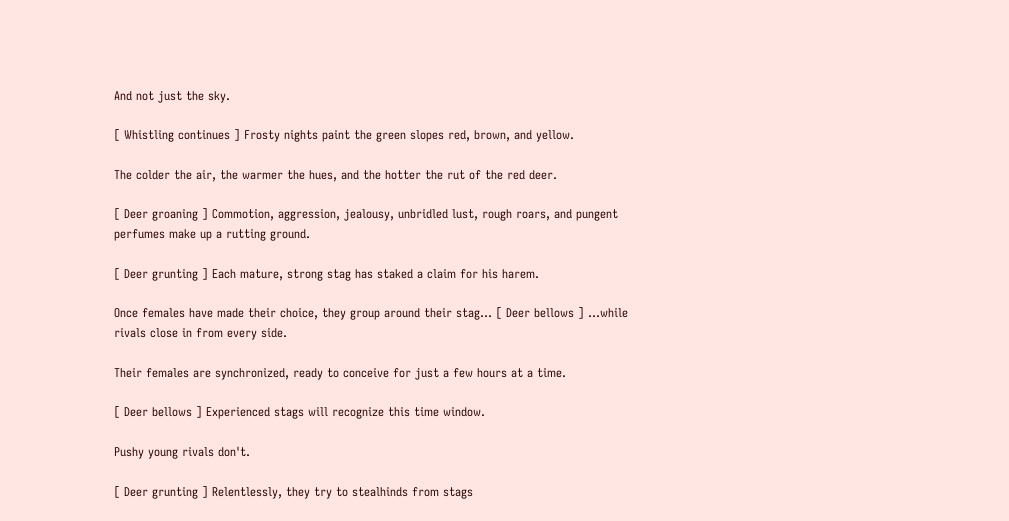And not just the sky.

[ Whistling continues ] Frosty nights paint the green slopes red, brown, and yellow.

The colder the air, the warmer the hues, and the hotter the rut of the red deer.

[ Deer groaning ] Commotion, aggression, jealousy, unbridled lust, rough roars, and pungent perfumes make up a rutting ground.

[ Deer grunting ] Each mature, strong stag has staked a claim for his harem.

Once females have made their choice, they group around their stag... [ Deer bellows ] ...while rivals close in from every side.

Their females are synchronized, ready to conceive for just a few hours at a time.

[ Deer bellows ] Experienced stags will recognize this time window.

Pushy young rivals don't.

[ Deer grunting ] Relentlessly, they try to stealhinds from stags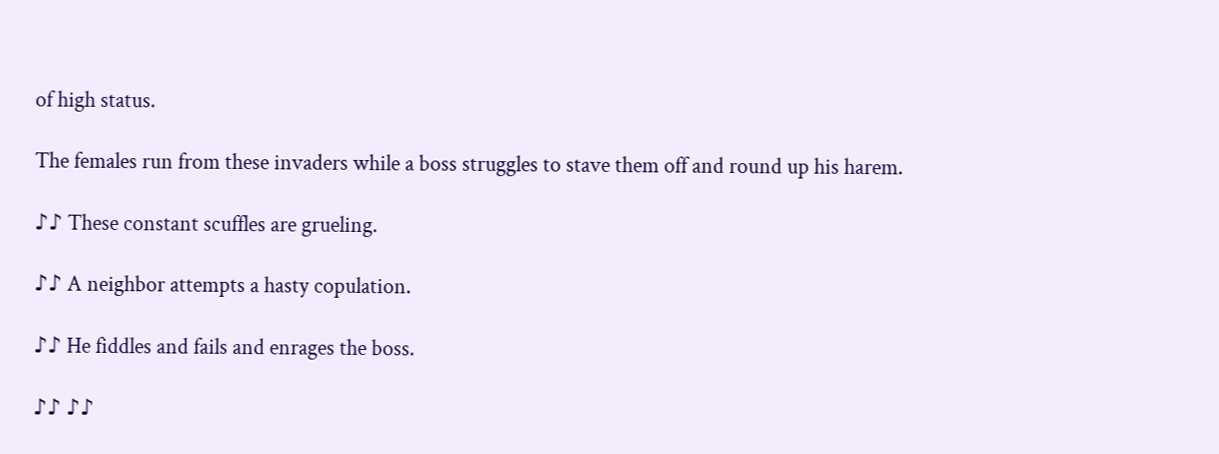of high status.

The females run from these invaders while a boss struggles to stave them off and round up his harem.

♪♪ These constant scuffles are grueling.

♪♪ A neighbor attempts a hasty copulation.

♪♪ He fiddles and fails and enrages the boss.

♪♪ ♪♪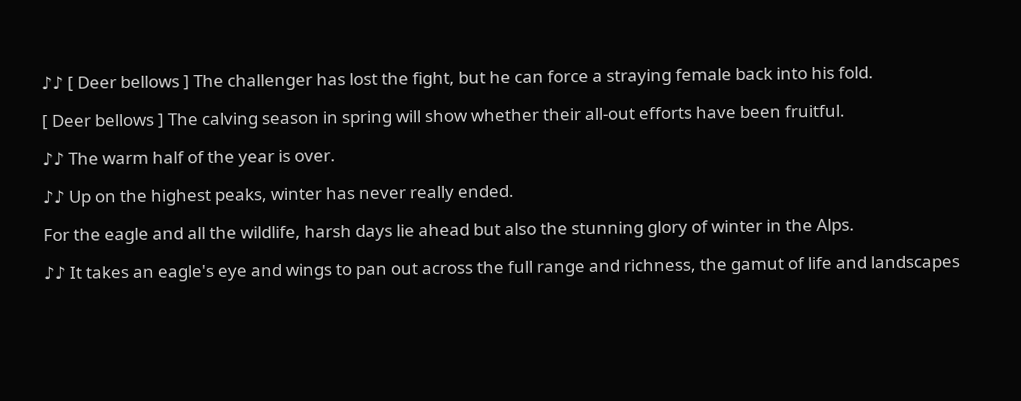♪♪ [ Deer bellows ] The challenger has lost the fight, but he can force a straying female back into his fold.

[ Deer bellows ] The calving season in spring will show whether their all-out efforts have been fruitful.

♪♪ The warm half of the year is over.

♪♪ Up on the highest peaks, winter has never really ended.

For the eagle and all the wildlife, harsh days lie ahead but also the stunning glory of winter in the Alps.

♪♪ It takes an eagle's eye and wings to pan out across the full range and richness, the gamut of life and landscapes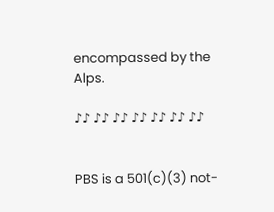encompassed by the Alps.

♪♪ ♪♪ ♪♪ ♪♪ ♪♪ ♪♪ ♪♪


PBS is a 501(c)(3) not-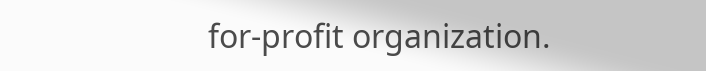for-profit organization.